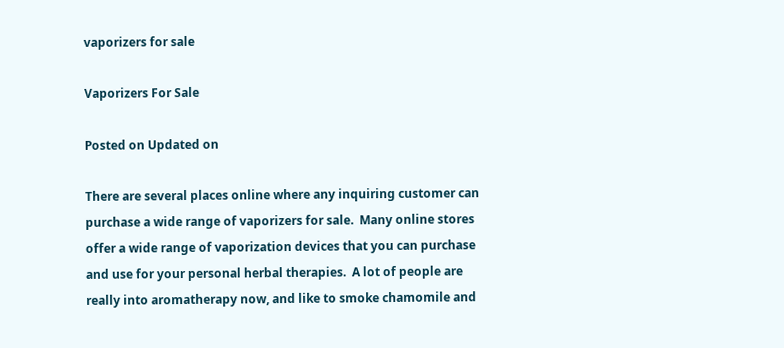vaporizers for sale

Vaporizers For Sale

Posted on Updated on

There are several places online where any inquiring customer can purchase a wide range of vaporizers for sale.  Many online stores offer a wide range of vaporization devices that you can purchase and use for your personal herbal therapies.  A lot of people are really into aromatherapy now, and like to smoke chamomile and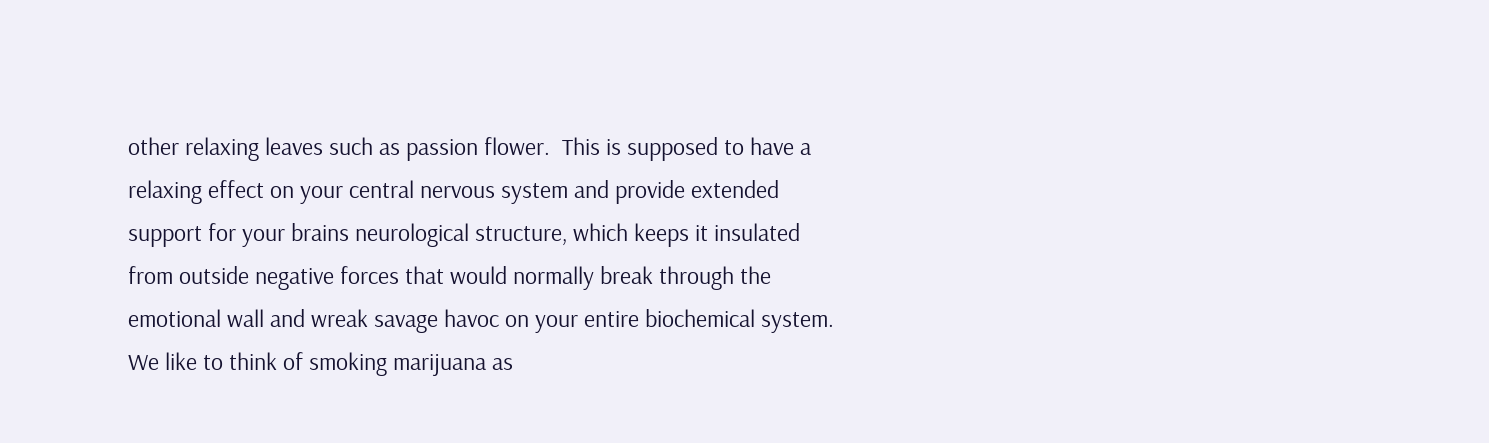other relaxing leaves such as passion flower.  This is supposed to have a relaxing effect on your central nervous system and provide extended support for your brains neurological structure, which keeps it insulated from outside negative forces that would normally break through the emotional wall and wreak savage havoc on your entire biochemical system.  We like to think of smoking marijuana as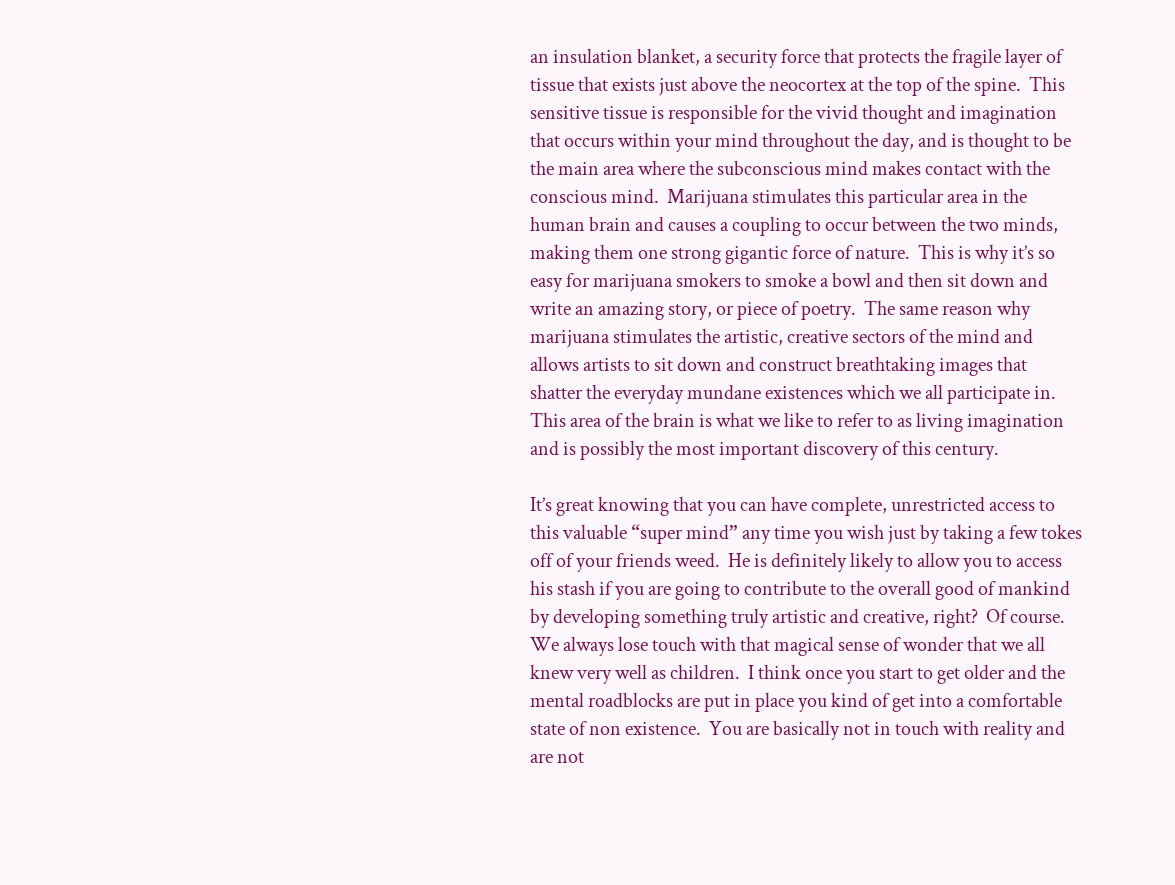an insulation blanket, a security force that protects the fragile layer of tissue that exists just above the neocortex at the top of the spine.  This sensitive tissue is responsible for the vivid thought and imagination that occurs within your mind throughout the day, and is thought to be the main area where the subconscious mind makes contact with the conscious mind.  Marijuana stimulates this particular area in the human brain and causes a coupling to occur between the two minds, making them one strong gigantic force of nature.  This is why it’s so easy for marijuana smokers to smoke a bowl and then sit down and write an amazing story, or piece of poetry.  The same reason why marijuana stimulates the artistic, creative sectors of the mind and allows artists to sit down and construct breathtaking images that shatter the everyday mundane existences which we all participate in.  This area of the brain is what we like to refer to as living imagination and is possibly the most important discovery of this century.

It’s great knowing that you can have complete, unrestricted access to this valuable “super mind” any time you wish just by taking a few tokes off of your friends weed.  He is definitely likely to allow you to access his stash if you are going to contribute to the overall good of mankind by developing something truly artistic and creative, right?  Of course.  We always lose touch with that magical sense of wonder that we all knew very well as children.  I think once you start to get older and the mental roadblocks are put in place you kind of get into a comfortable state of non existence.  You are basically not in touch with reality and are not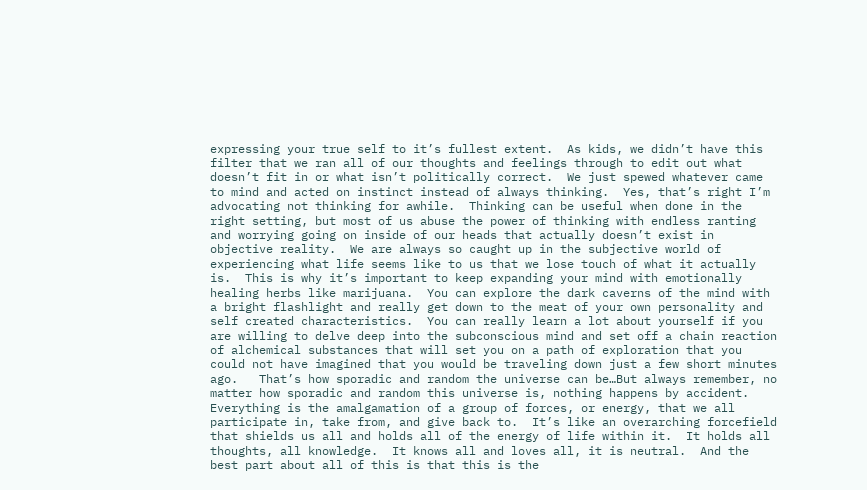expressing your true self to it’s fullest extent.  As kids, we didn’t have this filter that we ran all of our thoughts and feelings through to edit out what doesn’t fit in or what isn’t politically correct.  We just spewed whatever came to mind and acted on instinct instead of always thinking.  Yes, that’s right I’m advocating not thinking for awhile.  Thinking can be useful when done in the right setting, but most of us abuse the power of thinking with endless ranting and worrying going on inside of our heads that actually doesn’t exist in objective reality.  We are always so caught up in the subjective world of experiencing what life seems like to us that we lose touch of what it actually is.  This is why it’s important to keep expanding your mind with emotionally healing herbs like marijuana.  You can explore the dark caverns of the mind with a bright flashlight and really get down to the meat of your own personality and self created characteristics.  You can really learn a lot about yourself if you are willing to delve deep into the subconscious mind and set off a chain reaction of alchemical substances that will set you on a path of exploration that you could not have imagined that you would be traveling down just a few short minutes ago.   That’s how sporadic and random the universe can be…But always remember, no matter how sporadic and random this universe is, nothing happens by accident.  Everything is the amalgamation of a group of forces, or energy, that we all participate in, take from, and give back to.  It’s like an overarching forcefield that shields us all and holds all of the energy of life within it.  It holds all thoughts, all knowledge.  It knows all and loves all, it is neutral.  And the best part about all of this is that this is the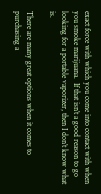exact force with which you come into contact with when you smoke marijuana.  If that isn’t a good reason to go looking for a portable vaporizer, then I don’t know what is.

There are many great options when it comes to purchasing a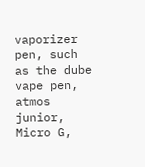vaporizer pen, such as the dube vape pen, atmos junior, Micro G,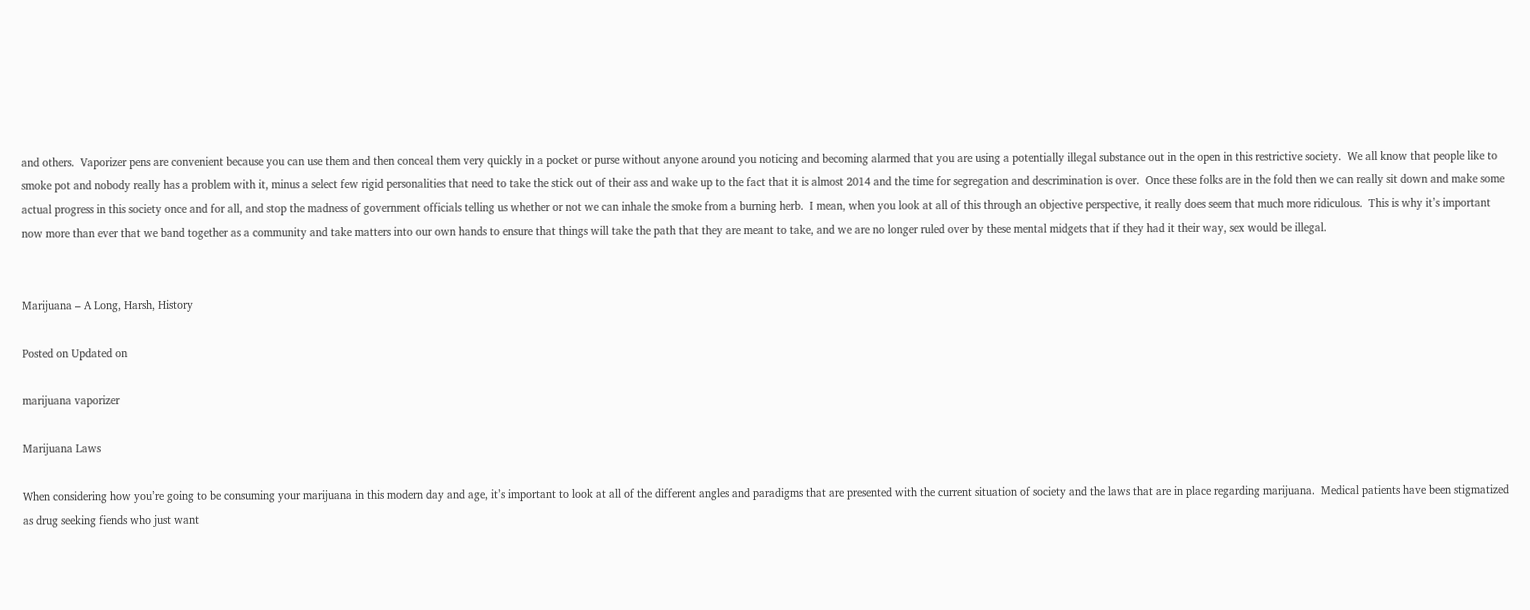and others.  Vaporizer pens are convenient because you can use them and then conceal them very quickly in a pocket or purse without anyone around you noticing and becoming alarmed that you are using a potentially illegal substance out in the open in this restrictive society.  We all know that people like to smoke pot and nobody really has a problem with it, minus a select few rigid personalities that need to take the stick out of their ass and wake up to the fact that it is almost 2014 and the time for segregation and descrimination is over.  Once these folks are in the fold then we can really sit down and make some actual progress in this society once and for all, and stop the madness of government officials telling us whether or not we can inhale the smoke from a burning herb.  I mean, when you look at all of this through an objective perspective, it really does seem that much more ridiculous.  This is why it’s important now more than ever that we band together as a community and take matters into our own hands to ensure that things will take the path that they are meant to take, and we are no longer ruled over by these mental midgets that if they had it their way, sex would be illegal.


Marijuana – A Long, Harsh, History

Posted on Updated on

marijuana vaporizer

Marijuana Laws

When considering how you’re going to be consuming your marijuana in this modern day and age, it’s important to look at all of the different angles and paradigms that are presented with the current situation of society and the laws that are in place regarding marijuana.  Medical patients have been stigmatized as drug seeking fiends who just want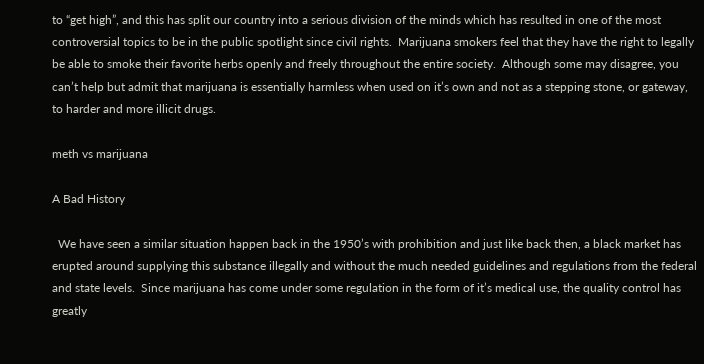to “get high”, and this has split our country into a serious division of the minds which has resulted in one of the most controversial topics to be in the public spotlight since civil rights.  Marijuana smokers feel that they have the right to legally be able to smoke their favorite herbs openly and freely throughout the entire society.  Although some may disagree, you can’t help but admit that marijuana is essentially harmless when used on it’s own and not as a stepping stone, or gateway, to harder and more illicit drugs.

meth vs marijuana

A Bad History

  We have seen a similar situation happen back in the 1950’s with prohibition and just like back then, a black market has erupted around supplying this substance illegally and without the much needed guidelines and regulations from the federal and state levels.  Since marijuana has come under some regulation in the form of it’s medical use, the quality control has greatly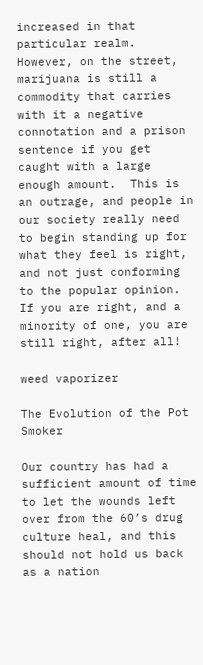increased in that particular realm.  However, on the street, marijuana is still a commodity that carries with it a negative connotation and a prison sentence if you get caught with a large enough amount.  This is an outrage, and people in our society really need to begin standing up for what they feel is right, and not just conforming to the popular opinion.  If you are right, and a minority of one, you are still right, after all!

weed vaporizer

The Evolution of the Pot Smoker

Our country has had a sufficient amount of time to let the wounds left over from the 60’s drug culture heal, and this should not hold us back as a nation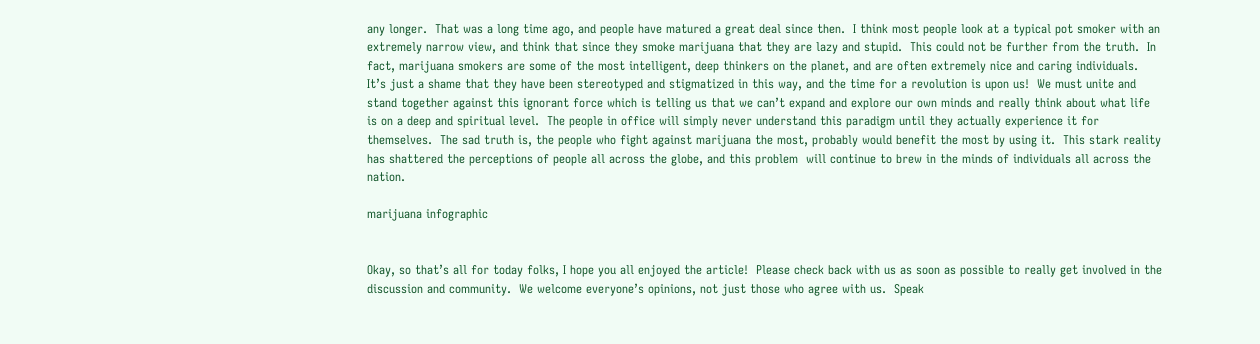any longer.  That was a long time ago, and people have matured a great deal since then.  I think most people look at a typical pot smoker with an extremely narrow view, and think that since they smoke marijuana that they are lazy and stupid.  This could not be further from the truth.  In fact, marijuana smokers are some of the most intelligent, deep thinkers on the planet, and are often extremely nice and caring individuals.  It’s just a shame that they have been stereotyped and stigmatized in this way, and the time for a revolution is upon us!  We must unite and stand together against this ignorant force which is telling us that we can’t expand and explore our own minds and really think about what life is on a deep and spiritual level.  The people in office will simply never understand this paradigm until they actually experience it for themselves.  The sad truth is, the people who fight against marijuana the most, probably would benefit the most by using it.  This stark reality has shattered the perceptions of people all across the globe, and this problem  will continue to brew in the minds of individuals all across the nation.

marijuana infographic


Okay, so that’s all for today folks, I hope you all enjoyed the article!  Please check back with us as soon as possible to really get involved in the discussion and community.  We welcome everyone’s opinions, not just those who agree with us.  Speak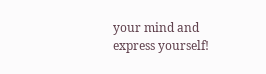your mind and express yourself!